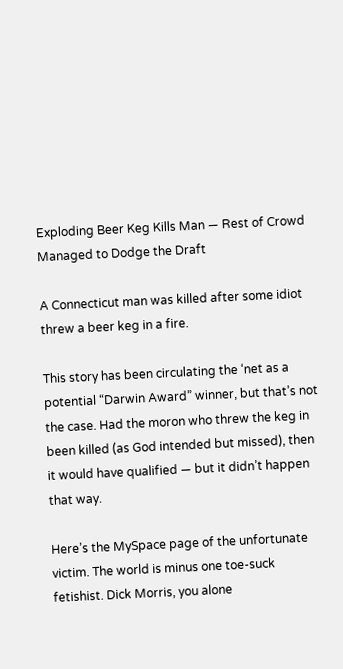Exploding Beer Keg Kills Man — Rest of Crowd Managed to Dodge the Draft

A Connecticut man was killed after some idiot threw a beer keg in a fire.

This story has been circulating the ‘net as a potential “Darwin Award” winner, but that’s not the case. Had the moron who threw the keg in been killed (as God intended but missed), then it would have qualified — but it didn’t happen that way.

Here’s the MySpace page of the unfortunate victim. The world is minus one toe-suck fetishist. Dick Morris, you alone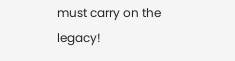must carry on the legacy!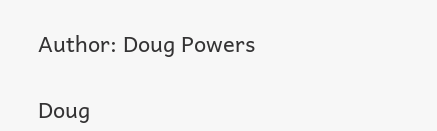Author: Doug Powers

Doug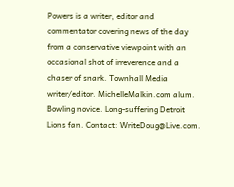Powers is a writer, editor and commentator covering news of the day from a conservative viewpoint with an occasional shot of irreverence and a chaser of snark. Townhall Media writer/editor. MichelleMalkin.com alum. Bowling novice. Long-suffering Detroit Lions fan. Contact: WriteDoug@Live.com.